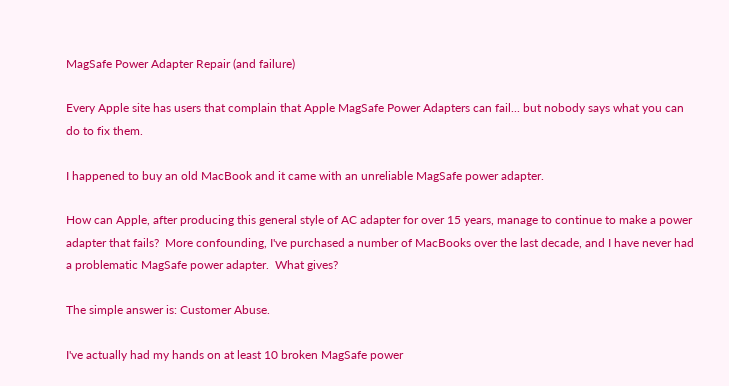MagSafe Power Adapter Repair (and failure)

Every Apple site has users that complain that Apple MagSafe Power Adapters can fail... but nobody says what you can do to fix them.

I happened to buy an old MacBook and it came with an unreliable MagSafe power adapter.

How can Apple, after producing this general style of AC adapter for over 15 years, manage to continue to make a power adapter that fails?  More confounding, I've purchased a number of MacBooks over the last decade, and I have never had a problematic MagSafe power adapter.  What gives?

The simple answer is: Customer Abuse.

I've actually had my hands on at least 10 broken MagSafe power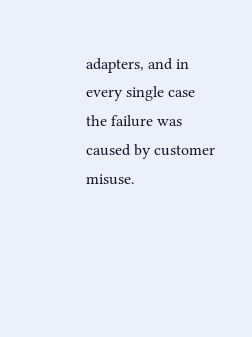adapters, and in every single case the failure was caused by customer misuse.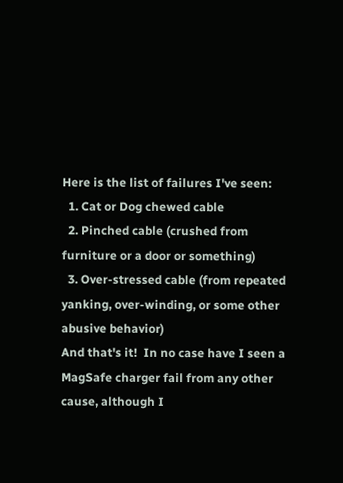Here is the list of failures I've seen:
  1. Cat or Dog chewed cable
  2. Pinched cable (crushed from furniture or a door or something)
  3. Over-stressed cable (from repeated yanking, over-winding, or some other abusive behavior)
And that's it!  In no case have I seen a MagSafe charger fail from any other cause, although I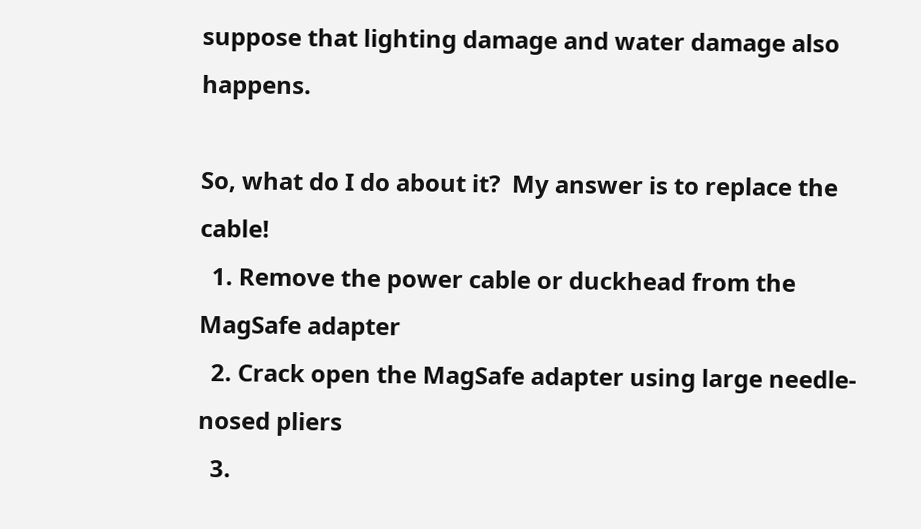suppose that lighting damage and water damage also happens.

So, what do I do about it?  My answer is to replace the cable!
  1. Remove the power cable or duckhead from the MagSafe adapter
  2. Crack open the MagSafe adapter using large needle-nosed pliers
  3.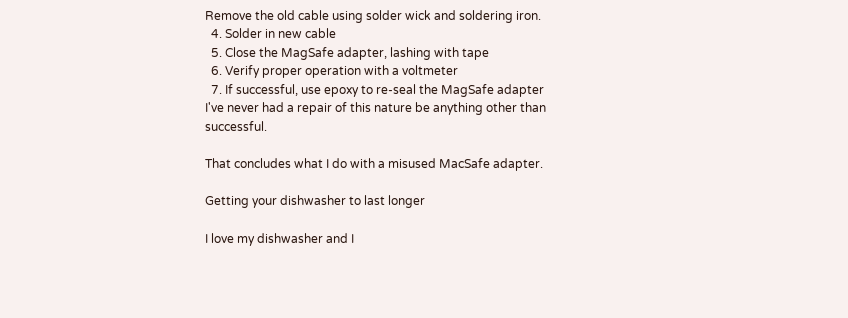Remove the old cable using solder wick and soldering iron.
  4. Solder in new cable
  5. Close the MagSafe adapter, lashing with tape
  6. Verify proper operation with a voltmeter
  7. If successful, use epoxy to re-seal the MagSafe adapter
I've never had a repair of this nature be anything other than successful.

That concludes what I do with a misused MacSafe adapter.

Getting your dishwasher to last longer

I love my dishwasher and I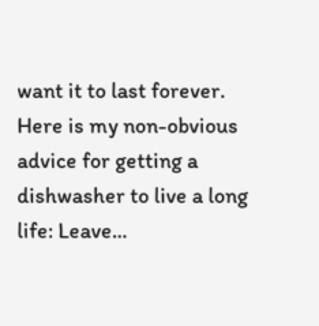want it to last forever.    Here is my non-obvious advice for getting a dishwasher to live a long life: Leave...